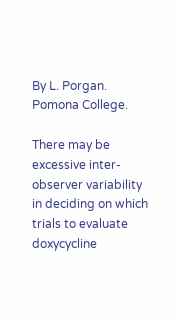By L. Porgan. Pomona College.

There may be excessive inter-observer variability in deciding on which trials to evaluate doxycycline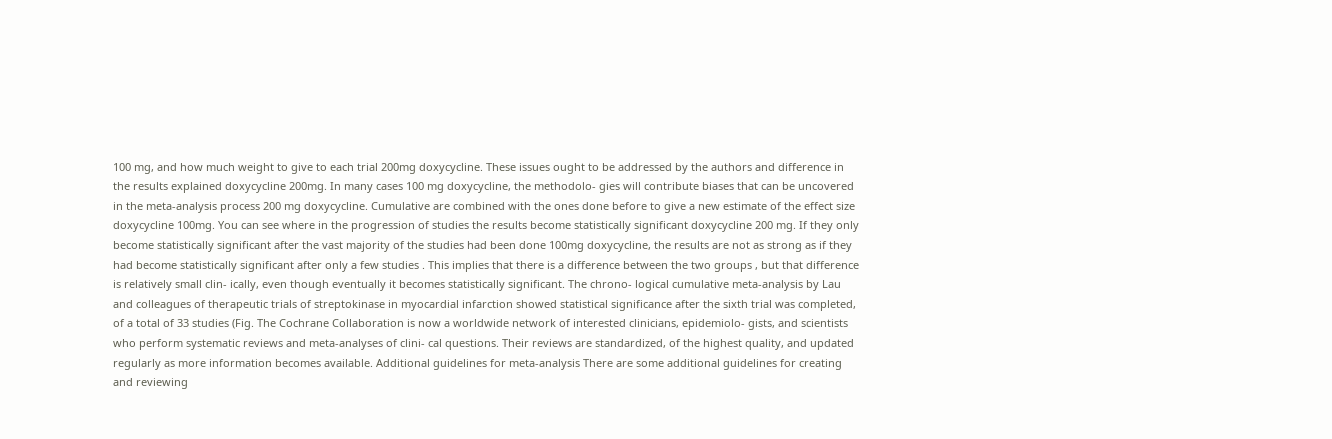100 mg, and how much weight to give to each trial 200mg doxycycline. These issues ought to be addressed by the authors and difference in the results explained doxycycline 200mg. In many cases 100 mg doxycycline, the methodolo- gies will contribute biases that can be uncovered in the meta-analysis process 200 mg doxycycline. Cumulative are combined with the ones done before to give a new estimate of the effect size doxycycline 100mg. You can see where in the progression of studies the results become statistically significant doxycycline 200 mg. If they only become statistically significant after the vast majority of the studies had been done 100mg doxycycline, the results are not as strong as if they had become statistically significant after only a few studies . This implies that there is a difference between the two groups , but that difference is relatively small clin- ically, even though eventually it becomes statistically significant. The chrono- logical cumulative meta-analysis by Lau and colleagues of therapeutic trials of streptokinase in myocardial infarction showed statistical significance after the sixth trial was completed, of a total of 33 studies (Fig. The Cochrane Collaboration is now a worldwide network of interested clinicians, epidemiolo- gists, and scientists who perform systematic reviews and meta-analyses of clini- cal questions. Their reviews are standardized, of the highest quality, and updated regularly as more information becomes available. Additional guidelines for meta-analysis There are some additional guidelines for creating and reviewing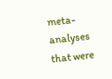meta-analyses that were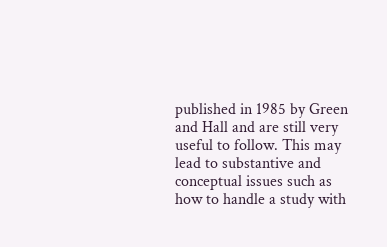published in 1985 by Green and Hall and are still very useful to follow. This may lead to substantive and conceptual issues such as how to handle a study with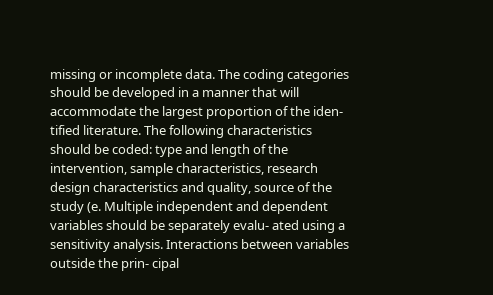missing or incomplete data. The coding categories should be developed in a manner that will accommodate the largest proportion of the iden- tified literature. The following characteristics should be coded: type and length of the intervention, sample characteristics, research design characteristics and quality, source of the study (e. Multiple independent and dependent variables should be separately evalu- ated using a sensitivity analysis. Interactions between variables outside the prin- cipal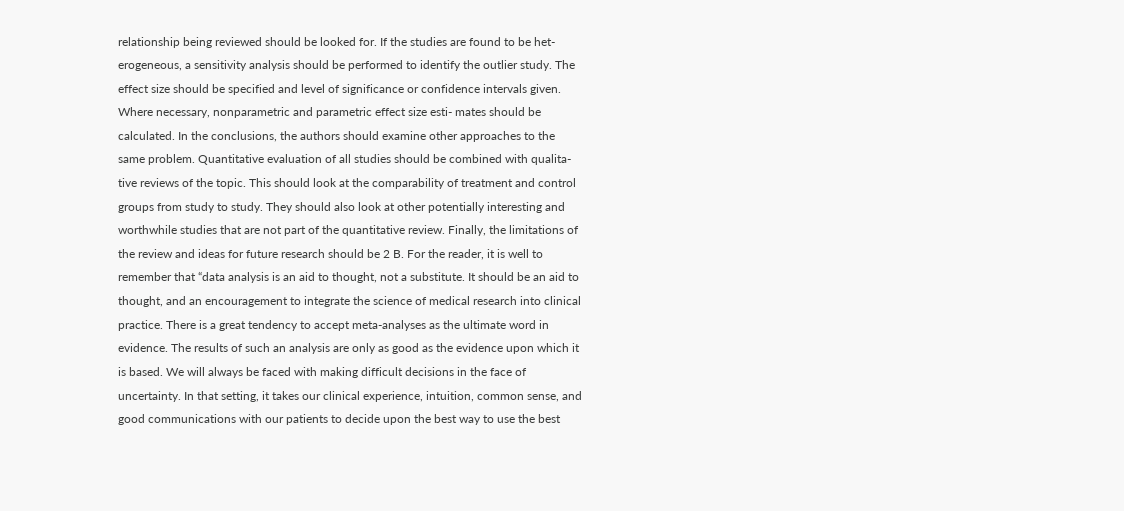relationship being reviewed should be looked for. If the studies are found to be het- erogeneous, a sensitivity analysis should be performed to identify the outlier study. The effect size should be specified and level of significance or confidence intervals given. Where necessary, nonparametric and parametric effect size esti- mates should be calculated. In the conclusions, the authors should examine other approaches to the same problem. Quantitative evaluation of all studies should be combined with qualita- tive reviews of the topic. This should look at the comparability of treatment and control groups from study to study. They should also look at other potentially interesting and worthwhile studies that are not part of the quantitative review. Finally, the limitations of the review and ideas for future research should be 2 B. For the reader, it is well to remember that “data analysis is an aid to thought, not a substitute. It should be an aid to thought, and an encouragement to integrate the science of medical research into clinical practice. There is a great tendency to accept meta-analyses as the ultimate word in evidence. The results of such an analysis are only as good as the evidence upon which it is based. We will always be faced with making difficult decisions in the face of uncertainty. In that setting, it takes our clinical experience, intuition, common sense, and good communications with our patients to decide upon the best way to use the best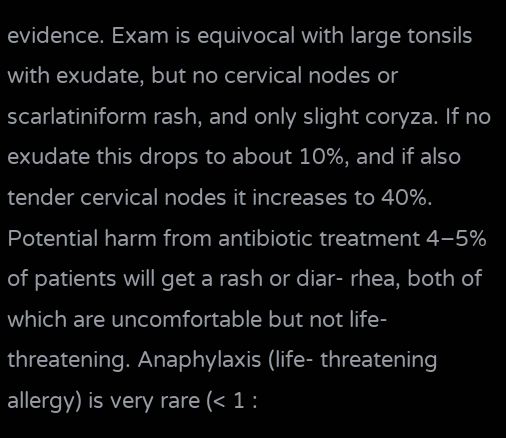evidence. Exam is equivocal with large tonsils with exudate, but no cervical nodes or scarlatiniform rash, and only slight coryza. If no exudate this drops to about 10%, and if also tender cervical nodes it increases to 40%. Potential harm from antibiotic treatment 4–5% of patients will get a rash or diar- rhea, both of which are uncomfortable but not life-threatening. Anaphylaxis (life- threatening allergy) is very rare (< 1 :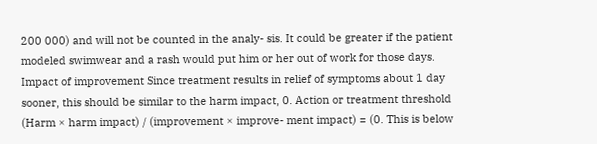200 000) and will not be counted in the analy- sis. It could be greater if the patient modeled swimwear and a rash would put him or her out of work for those days. Impact of improvement Since treatment results in relief of symptoms about 1 day sooner, this should be similar to the harm impact, 0. Action or treatment threshold (Harm × harm impact) / (improvement × improve- ment impact) = (0. This is below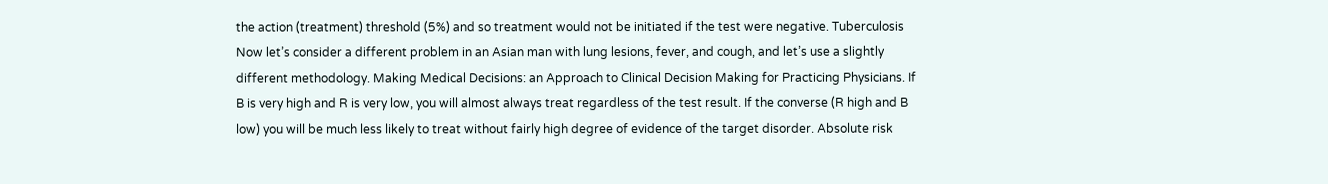the action (treatment) threshold (5%) and so treatment would not be initiated if the test were negative. Tuberculosis Now let’s consider a different problem in an Asian man with lung lesions, fever, and cough, and let’s use a slightly different methodology. Making Medical Decisions: an Approach to Clinical Decision Making for Practicing Physicians. If B is very high and R is very low, you will almost always treat regardless of the test result. If the converse (R high and B low) you will be much less likely to treat without fairly high degree of evidence of the target disorder. Absolute risk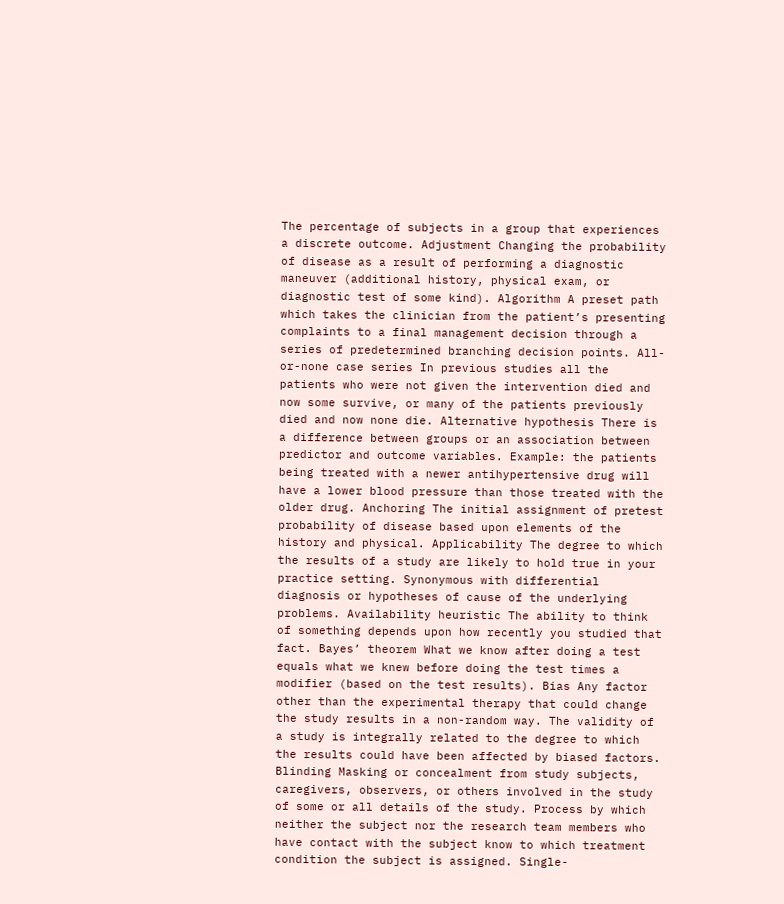The percentage of subjects in a group that experiences a discrete outcome. Adjustment Changing the probability of disease as a result of performing a diagnostic maneuver (additional history, physical exam, or diagnostic test of some kind). Algorithm A preset path which takes the clinician from the patient’s presenting complaints to a final management decision through a series of predetermined branching decision points. All-or-none case series In previous studies all the patients who were not given the intervention died and now some survive, or many of the patients previously died and now none die. Alternative hypothesis There is a difference between groups or an association between predictor and outcome variables. Example: the patients being treated with a newer antihypertensive drug will have a lower blood pressure than those treated with the older drug. Anchoring The initial assignment of pretest probability of disease based upon elements of the history and physical. Applicability The degree to which the results of a study are likely to hold true in your practice setting. Synonymous with differential diagnosis or hypotheses of cause of the underlying problems. Availability heuristic The ability to think of something depends upon how recently you studied that fact. Bayes’ theorem What we know after doing a test equals what we knew before doing the test times a modifier (based on the test results). Bias Any factor other than the experimental therapy that could change the study results in a non-random way. The validity of a study is integrally related to the degree to which the results could have been affected by biased factors. Blinding Masking or concealment from study subjects, caregivers, observers, or others involved in the study of some or all details of the study. Process by which neither the subject nor the research team members who have contact with the subject know to which treatment condition the subject is assigned. Single-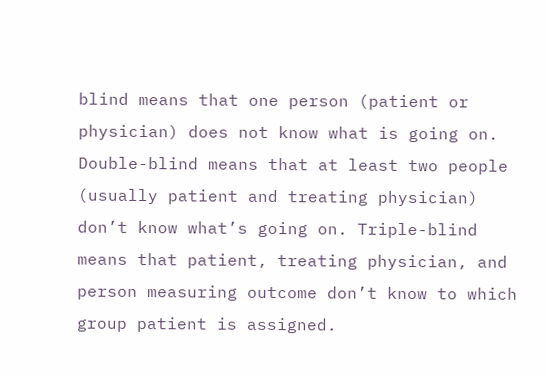blind means that one person (patient or physician) does not know what is going on. Double-blind means that at least two people (usually patient and treating physician) don’t know what’s going on. Triple-blind means that patient, treating physician, and person measuring outcome don’t know to which group patient is assigned.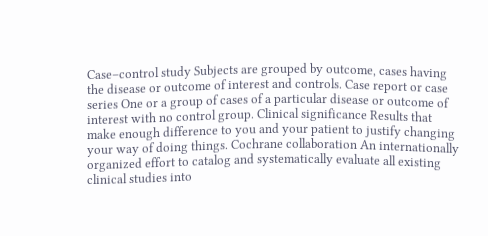Case–control study Subjects are grouped by outcome, cases having the disease or outcome of interest and controls. Case report or case series One or a group of cases of a particular disease or outcome of interest with no control group. Clinical significance Results that make enough difference to you and your patient to justify changing your way of doing things. Cochrane collaboration An internationally organized effort to catalog and systematically evaluate all existing clinical studies into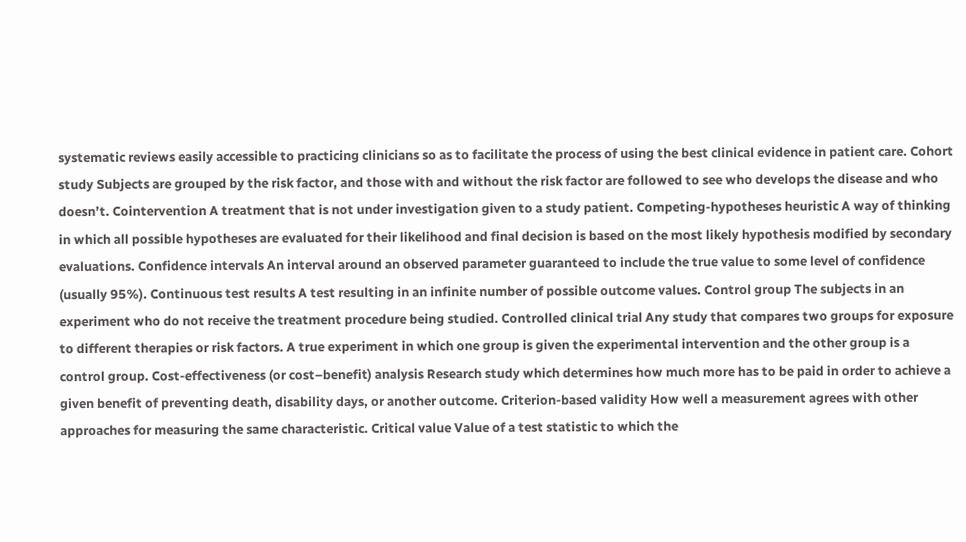systematic reviews easily accessible to practicing clinicians so as to facilitate the process of using the best clinical evidence in patient care. Cohort study Subjects are grouped by the risk factor, and those with and without the risk factor are followed to see who develops the disease and who doesn’t. Cointervention A treatment that is not under investigation given to a study patient. Competing-hypotheses heuristic A way of thinking in which all possible hypotheses are evaluated for their likelihood and final decision is based on the most likely hypothesis modified by secondary evaluations. Confidence intervals An interval around an observed parameter guaranteed to include the true value to some level of confidence (usually 95%). Continuous test results A test resulting in an infinite number of possible outcome values. Control group The subjects in an experiment who do not receive the treatment procedure being studied. Controlled clinical trial Any study that compares two groups for exposure to different therapies or risk factors. A true experiment in which one group is given the experimental intervention and the other group is a control group. Cost-effectiveness (or cost–benefit) analysis Research study which determines how much more has to be paid in order to achieve a given benefit of preventing death, disability days, or another outcome. Criterion-based validity How well a measurement agrees with other approaches for measuring the same characteristic. Critical value Value of a test statistic to which the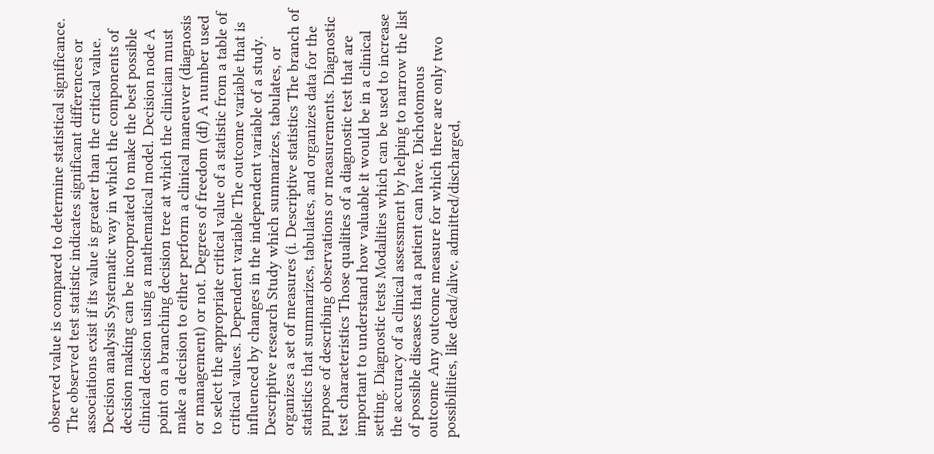observed value is compared to determine statistical significance. The observed test statistic indicates significant differences or associations exist if its value is greater than the critical value. Decision analysis Systematic way in which the components of decision making can be incorporated to make the best possible clinical decision using a mathematical model. Decision node A point on a branching decision tree at which the clinician must make a decision to either perform a clinical maneuver (diagnosis or management) or not. Degrees of freedom (df) A number used to select the appropriate critical value of a statistic from a table of critical values. Dependent variable The outcome variable that is influenced by changes in the independent variable of a study. Descriptive research Study which summarizes, tabulates, or organizes a set of measures (i. Descriptive statistics The branch of statistics that summarizes, tabulates, and organizes data for the purpose of describing observations or measurements. Diagnostic test characteristics Those qualities of a diagnostic test that are important to understand how valuable it would be in a clinical setting. Diagnostic tests Modalities which can be used to increase the accuracy of a clinical assessment by helping to narrow the list of possible diseases that a patient can have. Dichotomous outcome Any outcome measure for which there are only two possibilities, like dead/alive, admitted/discharged,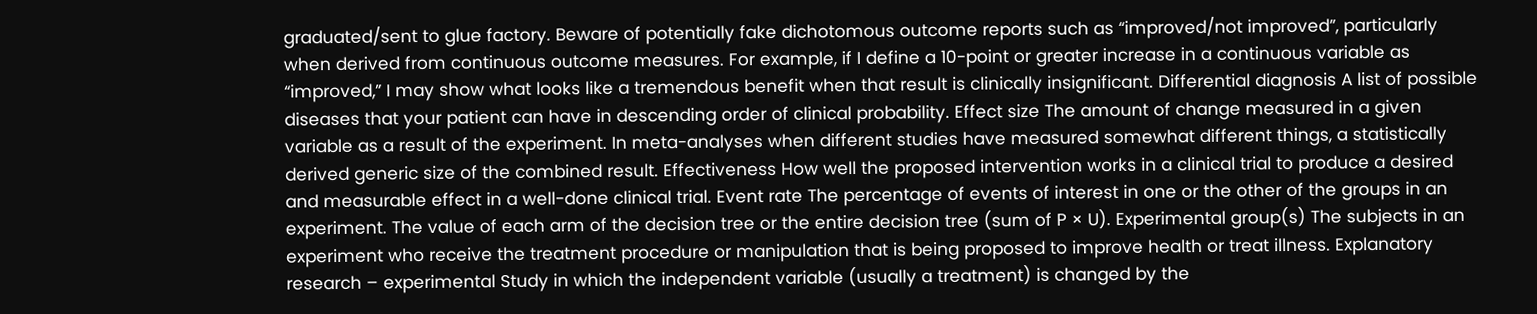graduated/sent to glue factory. Beware of potentially fake dichotomous outcome reports such as “improved/not improved”, particularly when derived from continuous outcome measures. For example, if I define a 10-point or greater increase in a continuous variable as “improved,” I may show what looks like a tremendous benefit when that result is clinically insignificant. Differential diagnosis A list of possible diseases that your patient can have in descending order of clinical probability. Effect size The amount of change measured in a given variable as a result of the experiment. In meta-analyses when different studies have measured somewhat different things, a statistically derived generic size of the combined result. Effectiveness How well the proposed intervention works in a clinical trial to produce a desired and measurable effect in a well-done clinical trial. Event rate The percentage of events of interest in one or the other of the groups in an experiment. The value of each arm of the decision tree or the entire decision tree (sum of P × U). Experimental group(s) The subjects in an experiment who receive the treatment procedure or manipulation that is being proposed to improve health or treat illness. Explanatory research – experimental Study in which the independent variable (usually a treatment) is changed by the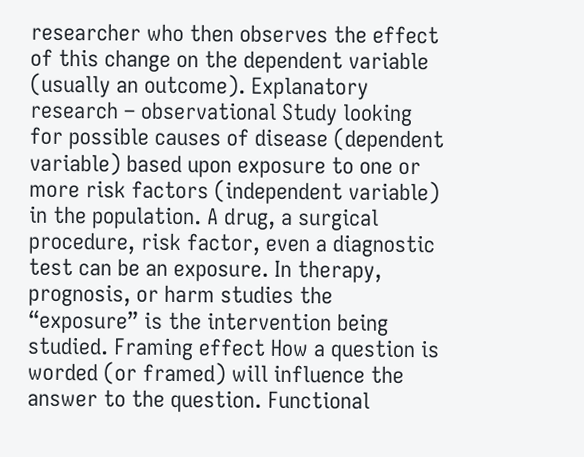researcher who then observes the effect of this change on the dependent variable (usually an outcome). Explanatory research – observational Study looking for possible causes of disease (dependent variable) based upon exposure to one or more risk factors (independent variable) in the population. A drug, a surgical procedure, risk factor, even a diagnostic test can be an exposure. In therapy, prognosis, or harm studies the “exposure” is the intervention being studied. Framing effect How a question is worded (or framed) will influence the answer to the question. Functional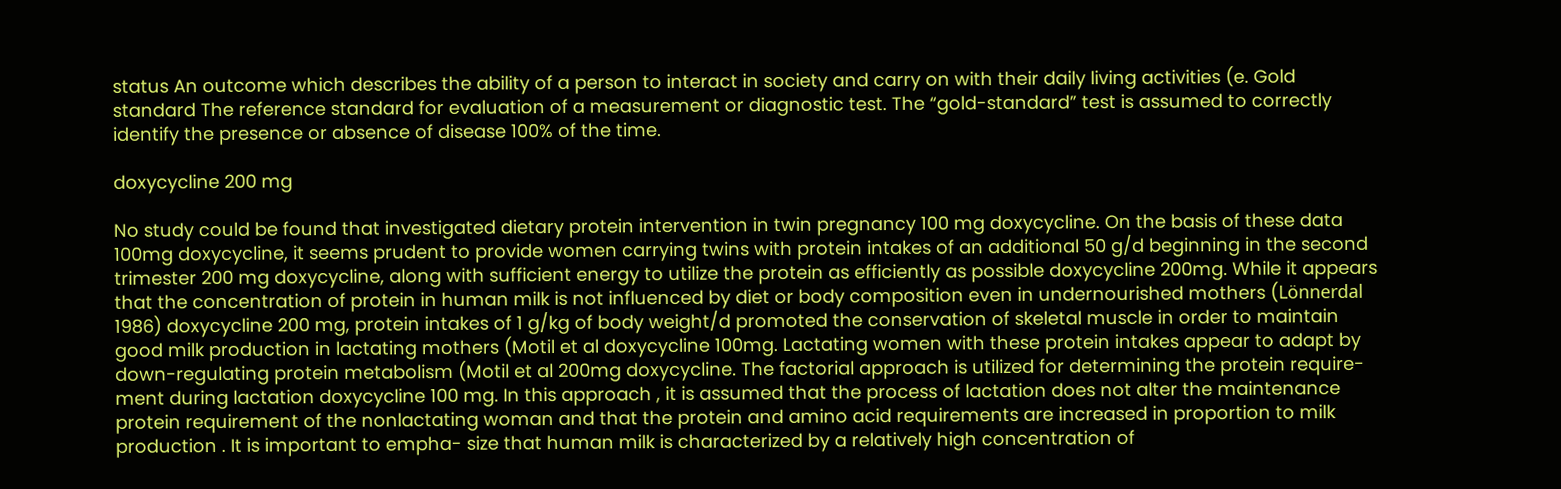status An outcome which describes the ability of a person to interact in society and carry on with their daily living activities (e. Gold standard The reference standard for evaluation of a measurement or diagnostic test. The “gold-standard” test is assumed to correctly identify the presence or absence of disease 100% of the time.

doxycycline 200 mg

No study could be found that investigated dietary protein intervention in twin pregnancy 100 mg doxycycline. On the basis of these data 100mg doxycycline, it seems prudent to provide women carrying twins with protein intakes of an additional 50 g/d beginning in the second trimester 200 mg doxycycline, along with sufficient energy to utilize the protein as efficiently as possible doxycycline 200mg. While it appears that the concentration of protein in human milk is not influenced by diet or body composition even in undernourished mothers (Lönnerdal 1986) doxycycline 200 mg, protein intakes of 1 g/kg of body weight/d promoted the conservation of skeletal muscle in order to maintain good milk production in lactating mothers (Motil et al doxycycline 100mg. Lactating women with these protein intakes appear to adapt by down-regulating protein metabolism (Motil et al 200mg doxycycline. The factorial approach is utilized for determining the protein require- ment during lactation doxycycline 100 mg. In this approach , it is assumed that the process of lactation does not alter the maintenance protein requirement of the nonlactating woman and that the protein and amino acid requirements are increased in proportion to milk production . It is important to empha- size that human milk is characterized by a relatively high concentration of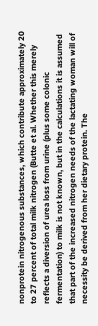nonprotein nitrogenous substances, which contribute approximately 20 to 27 percent of total milk nitrogen (Butte et al. Whether this merely reflects a diversion of urea loss from urine (plus some colonic fermentation) to milk is not known, but in the calculations it is assumed that part of the increased nitrogen needs of the lactating woman will of necessity be derived from her dietary protein. The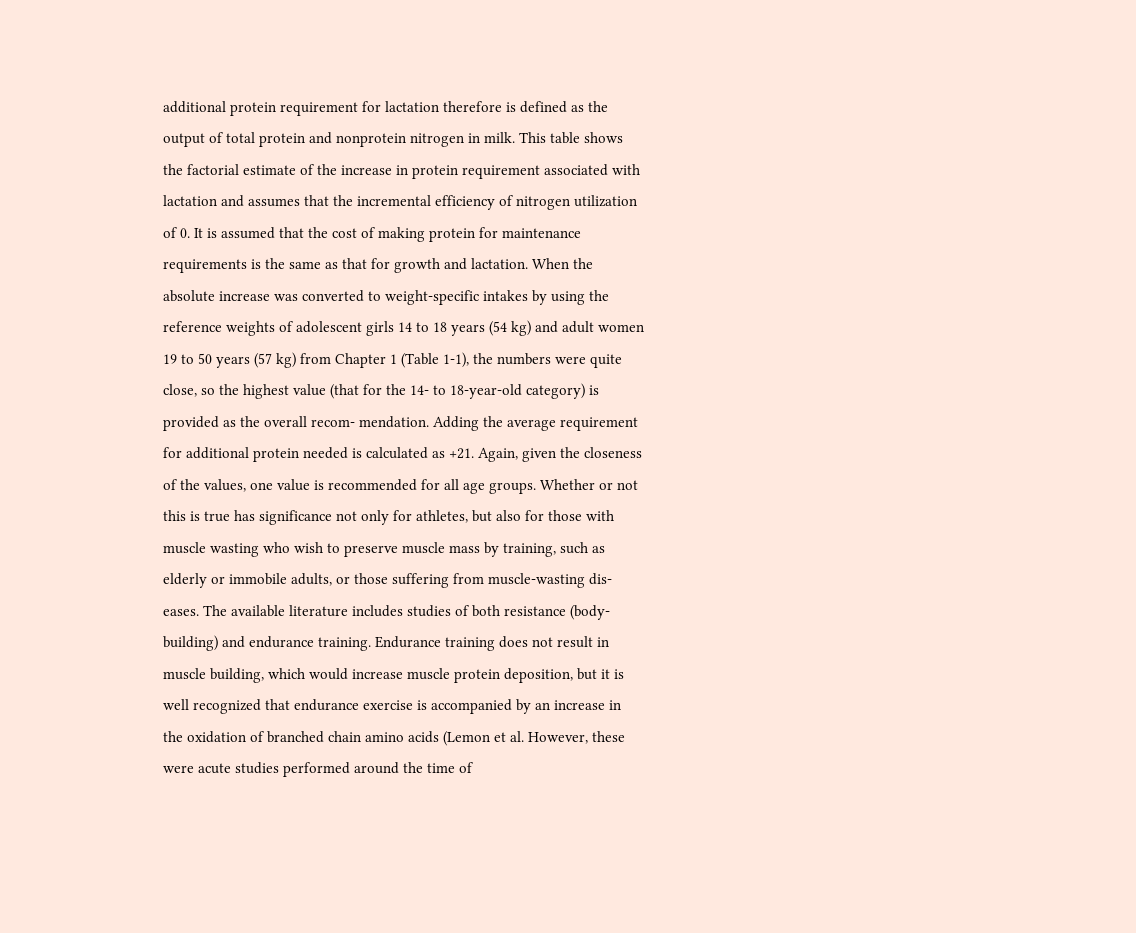additional protein requirement for lactation therefore is defined as the output of total protein and nonprotein nitrogen in milk. This table shows the factorial estimate of the increase in protein requirement associated with lactation and assumes that the incremental efficiency of nitrogen utilization of 0. It is assumed that the cost of making protein for maintenance requirements is the same as that for growth and lactation. When the absolute increase was converted to weight-specific intakes by using the reference weights of adolescent girls 14 to 18 years (54 kg) and adult women 19 to 50 years (57 kg) from Chapter 1 (Table 1-1), the numbers were quite close, so the highest value (that for the 14- to 18-year-old category) is provided as the overall recom- mendation. Adding the average requirement for additional protein needed is calculated as +21. Again, given the closeness of the values, one value is recommended for all age groups. Whether or not this is true has significance not only for athletes, but also for those with muscle wasting who wish to preserve muscle mass by training, such as elderly or immobile adults, or those suffering from muscle-wasting dis- eases. The available literature includes studies of both resistance (body- building) and endurance training. Endurance training does not result in muscle building, which would increase muscle protein deposition, but it is well recognized that endurance exercise is accompanied by an increase in the oxidation of branched chain amino acids (Lemon et al. However, these were acute studies performed around the time of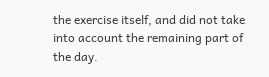the exercise itself, and did not take into account the remaining part of the day.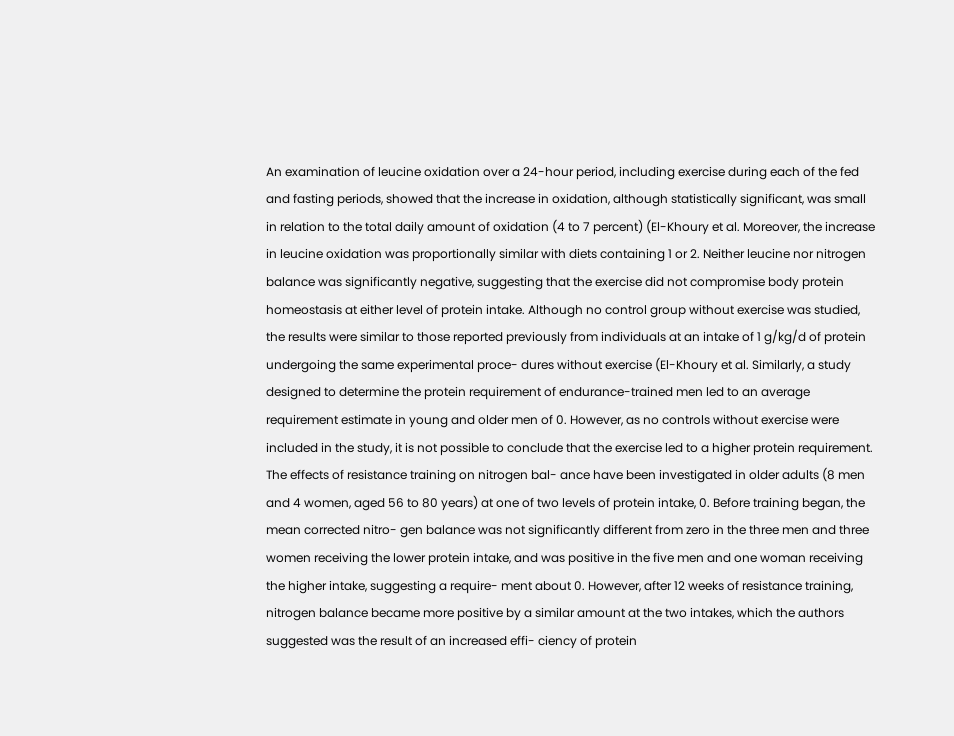An examination of leucine oxidation over a 24-hour period, including exercise during each of the fed and fasting periods, showed that the increase in oxidation, although statistically significant, was small in relation to the total daily amount of oxidation (4 to 7 percent) (El-Khoury et al. Moreover, the increase in leucine oxidation was proportionally similar with diets containing 1 or 2. Neither leucine nor nitrogen balance was significantly negative, suggesting that the exercise did not compromise body protein homeostasis at either level of protein intake. Although no control group without exercise was studied, the results were similar to those reported previously from individuals at an intake of 1 g/kg/d of protein undergoing the same experimental proce- dures without exercise (El-Khoury et al. Similarly, a study designed to determine the protein requirement of endurance-trained men led to an average requirement estimate in young and older men of 0. However, as no controls without exercise were included in the study, it is not possible to conclude that the exercise led to a higher protein requirement. The effects of resistance training on nitrogen bal- ance have been investigated in older adults (8 men and 4 women, aged 56 to 80 years) at one of two levels of protein intake, 0. Before training began, the mean corrected nitro- gen balance was not significantly different from zero in the three men and three women receiving the lower protein intake, and was positive in the five men and one woman receiving the higher intake, suggesting a require- ment about 0. However, after 12 weeks of resistance training, nitrogen balance became more positive by a similar amount at the two intakes, which the authors suggested was the result of an increased effi- ciency of protein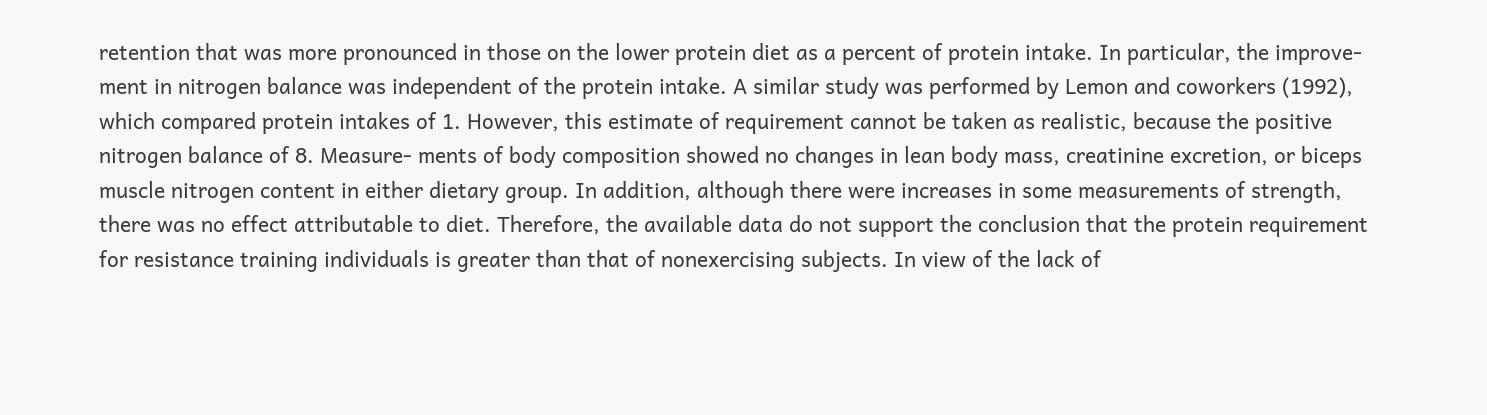retention that was more pronounced in those on the lower protein diet as a percent of protein intake. In particular, the improve- ment in nitrogen balance was independent of the protein intake. A similar study was performed by Lemon and coworkers (1992), which compared protein intakes of 1. However, this estimate of requirement cannot be taken as realistic, because the positive nitrogen balance of 8. Measure- ments of body composition showed no changes in lean body mass, creatinine excretion, or biceps muscle nitrogen content in either dietary group. In addition, although there were increases in some measurements of strength, there was no effect attributable to diet. Therefore, the available data do not support the conclusion that the protein requirement for resistance training individuals is greater than that of nonexercising subjects. In view of the lack of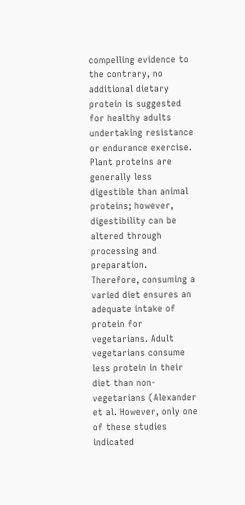compelling evidence to the contrary, no additional dietary protein is suggested for healthy adults undertaking resistance or endurance exercise. Plant proteins are generally less digestible than animal proteins; however, digestibility can be altered through processing and preparation. Therefore, consuming a varied diet ensures an adequate intake of protein for vegetarians. Adult vegetarians consume less protein in their diet than non- vegetarians (Alexander et al. However, only one of these studies indicated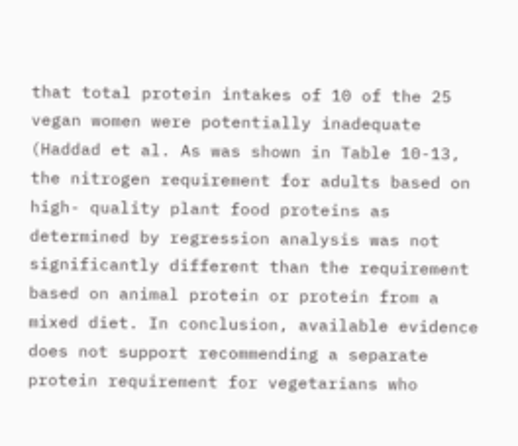that total protein intakes of 10 of the 25 vegan women were potentially inadequate (Haddad et al. As was shown in Table 10-13, the nitrogen requirement for adults based on high- quality plant food proteins as determined by regression analysis was not significantly different than the requirement based on animal protein or protein from a mixed diet. In conclusion, available evidence does not support recommending a separate protein requirement for vegetarians who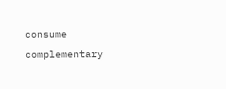consume complementary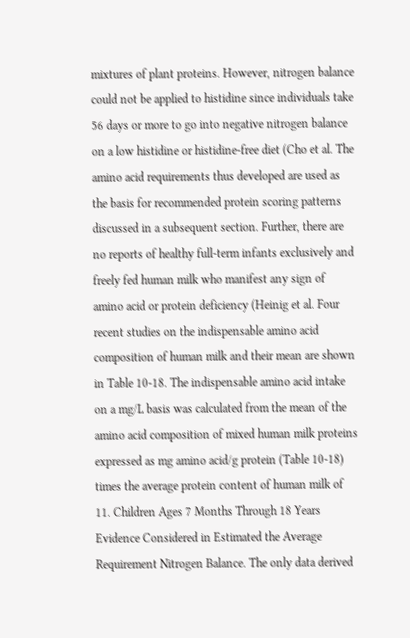mixtures of plant proteins. However, nitrogen balance could not be applied to histidine since individuals take 56 days or more to go into negative nitrogen balance on a low histidine or histidine-free diet (Cho et al. The amino acid requirements thus developed are used as the basis for recommended protein scoring patterns discussed in a subsequent section. Further, there are no reports of healthy full-term infants exclusively and freely fed human milk who manifest any sign of amino acid or protein deficiency (Heinig et al. Four recent studies on the indispensable amino acid composition of human milk and their mean are shown in Table 10-18. The indispensable amino acid intake on a mg/L basis was calculated from the mean of the amino acid composition of mixed human milk proteins expressed as mg amino acid/g protein (Table 10-18) times the average protein content of human milk of 11. Children Ages 7 Months Through 18 Years Evidence Considered in Estimated the Average Requirement Nitrogen Balance. The only data derived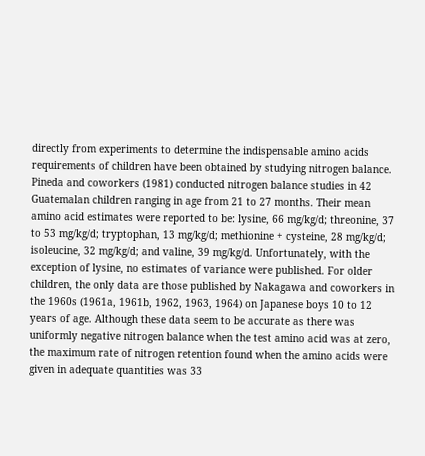directly from experiments to determine the indispensable amino acids requirements of children have been obtained by studying nitrogen balance. Pineda and coworkers (1981) conducted nitrogen balance studies in 42 Guatemalan children ranging in age from 21 to 27 months. Their mean amino acid estimates were reported to be: lysine, 66 mg/kg/d; threonine, 37 to 53 mg/kg/d; tryptophan, 13 mg/kg/d; methionine + cysteine, 28 mg/kg/d; isoleucine, 32 mg/kg/d; and valine, 39 mg/kg/d. Unfortunately, with the exception of lysine, no estimates of variance were published. For older children, the only data are those published by Nakagawa and coworkers in the 1960s (1961a, 1961b, 1962, 1963, 1964) on Japanese boys 10 to 12 years of age. Although these data seem to be accurate as there was uniformly negative nitrogen balance when the test amino acid was at zero, the maximum rate of nitrogen retention found when the amino acids were given in adequate quantities was 33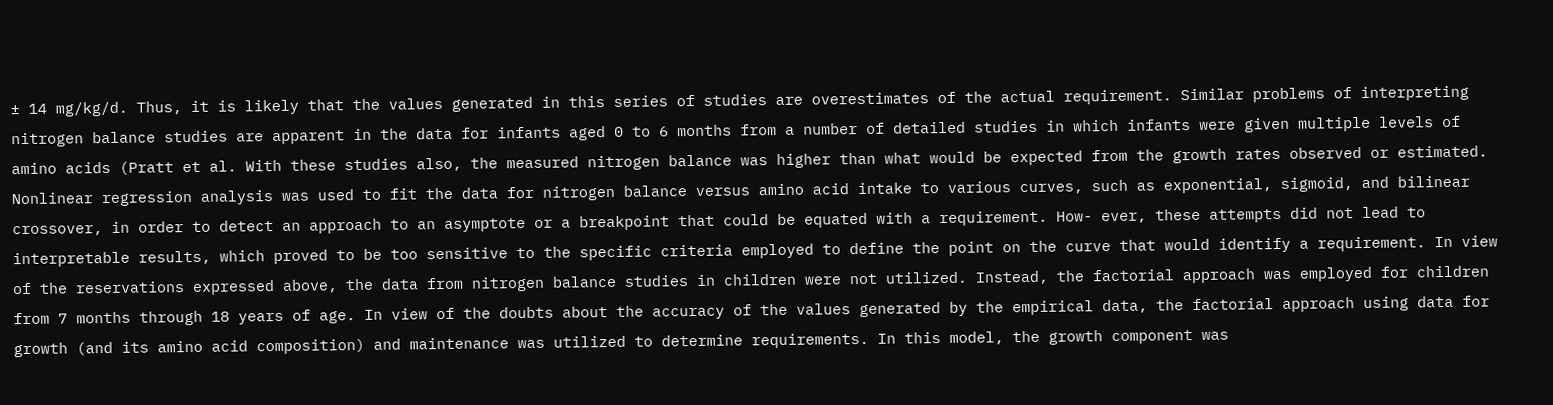± 14 mg/kg/d. Thus, it is likely that the values generated in this series of studies are overestimates of the actual requirement. Similar problems of interpreting nitrogen balance studies are apparent in the data for infants aged 0 to 6 months from a number of detailed studies in which infants were given multiple levels of amino acids (Pratt et al. With these studies also, the measured nitrogen balance was higher than what would be expected from the growth rates observed or estimated. Nonlinear regression analysis was used to fit the data for nitrogen balance versus amino acid intake to various curves, such as exponential, sigmoid, and bilinear crossover, in order to detect an approach to an asymptote or a breakpoint that could be equated with a requirement. How- ever, these attempts did not lead to interpretable results, which proved to be too sensitive to the specific criteria employed to define the point on the curve that would identify a requirement. In view of the reservations expressed above, the data from nitrogen balance studies in children were not utilized. Instead, the factorial approach was employed for children from 7 months through 18 years of age. In view of the doubts about the accuracy of the values generated by the empirical data, the factorial approach using data for growth (and its amino acid composition) and maintenance was utilized to determine requirements. In this model, the growth component was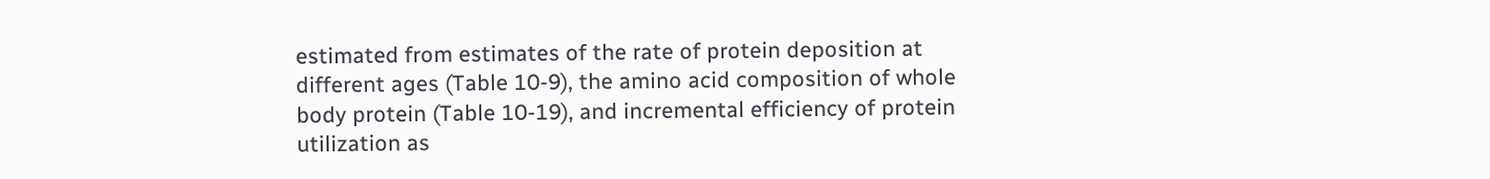estimated from estimates of the rate of protein deposition at different ages (Table 10-9), the amino acid composition of whole body protein (Table 10-19), and incremental efficiency of protein utilization as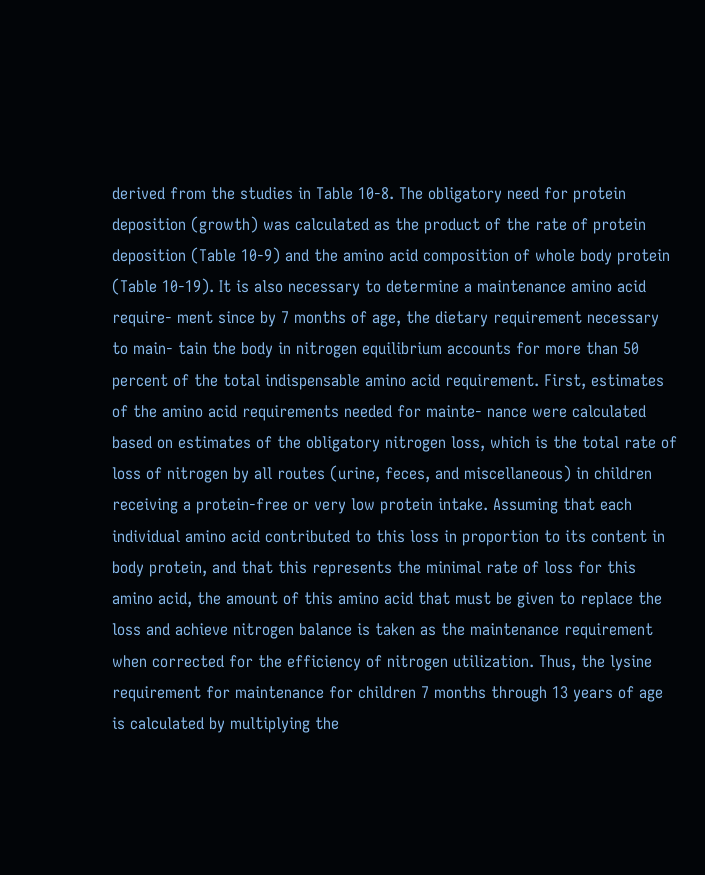derived from the studies in Table 10-8. The obligatory need for protein deposition (growth) was calculated as the product of the rate of protein deposition (Table 10-9) and the amino acid composition of whole body protein (Table 10-19). It is also necessary to determine a maintenance amino acid require- ment since by 7 months of age, the dietary requirement necessary to main- tain the body in nitrogen equilibrium accounts for more than 50 percent of the total indispensable amino acid requirement. First, estimates of the amino acid requirements needed for mainte- nance were calculated based on estimates of the obligatory nitrogen loss, which is the total rate of loss of nitrogen by all routes (urine, feces, and miscellaneous) in children receiving a protein-free or very low protein intake. Assuming that each individual amino acid contributed to this loss in proportion to its content in body protein, and that this represents the minimal rate of loss for this amino acid, the amount of this amino acid that must be given to replace the loss and achieve nitrogen balance is taken as the maintenance requirement when corrected for the efficiency of nitrogen utilization. Thus, the lysine requirement for maintenance for children 7 months through 13 years of age is calculated by multiplying the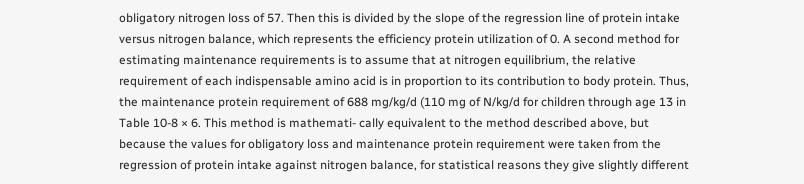obligatory nitrogen loss of 57. Then this is divided by the slope of the regression line of protein intake versus nitrogen balance, which represents the efficiency protein utilization of 0. A second method for estimating maintenance requirements is to assume that at nitrogen equilibrium, the relative requirement of each indispensable amino acid is in proportion to its contribution to body protein. Thus, the maintenance protein requirement of 688 mg/kg/d (110 mg of N/kg/d for children through age 13 in Table 10-8 × 6. This method is mathemati- cally equivalent to the method described above, but because the values for obligatory loss and maintenance protein requirement were taken from the regression of protein intake against nitrogen balance, for statistical reasons they give slightly different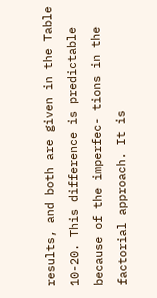results, and both are given in the Table 10-20. This difference is predictable because of the imperfec- tions in the factorial approach. It is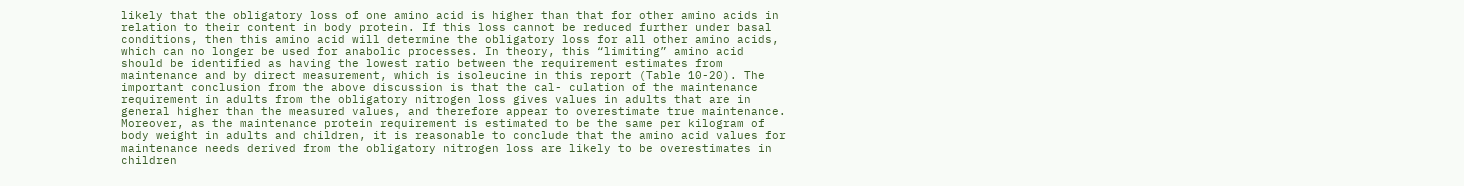likely that the obligatory loss of one amino acid is higher than that for other amino acids in relation to their content in body protein. If this loss cannot be reduced further under basal conditions, then this amino acid will determine the obligatory loss for all other amino acids, which can no longer be used for anabolic processes. In theory, this “limiting” amino acid should be identified as having the lowest ratio between the requirement estimates from maintenance and by direct measurement, which is isoleucine in this report (Table 10-20). The important conclusion from the above discussion is that the cal- culation of the maintenance requirement in adults from the obligatory nitrogen loss gives values in adults that are in general higher than the measured values, and therefore appear to overestimate true maintenance. Moreover, as the maintenance protein requirement is estimated to be the same per kilogram of body weight in adults and children, it is reasonable to conclude that the amino acid values for maintenance needs derived from the obligatory nitrogen loss are likely to be overestimates in children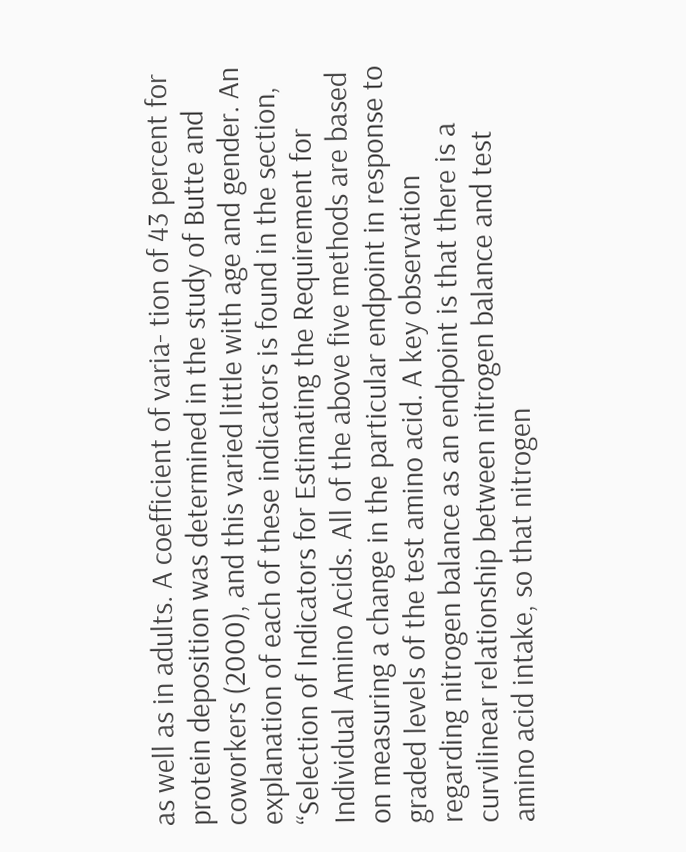as well as in adults. A coefficient of varia- tion of 43 percent for protein deposition was determined in the study of Butte and coworkers (2000), and this varied little with age and gender. An explanation of each of these indicators is found in the section, “Selection of Indicators for Estimating the Requirement for Individual Amino Acids. All of the above five methods are based on measuring a change in the particular endpoint in response to graded levels of the test amino acid. A key observation regarding nitrogen balance as an endpoint is that there is a curvilinear relationship between nitrogen balance and test amino acid intake, so that nitrogen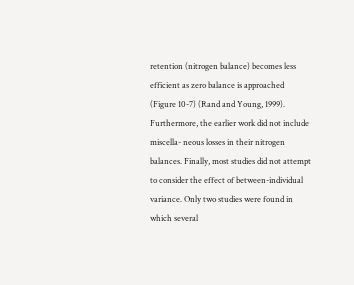retention (nitrogen balance) becomes less efficient as zero balance is approached (Figure 10-7) (Rand and Young, 1999). Furthermore, the earlier work did not include miscella- neous losses in their nitrogen balances. Finally, most studies did not attempt to consider the effect of between-individual variance. Only two studies were found in which several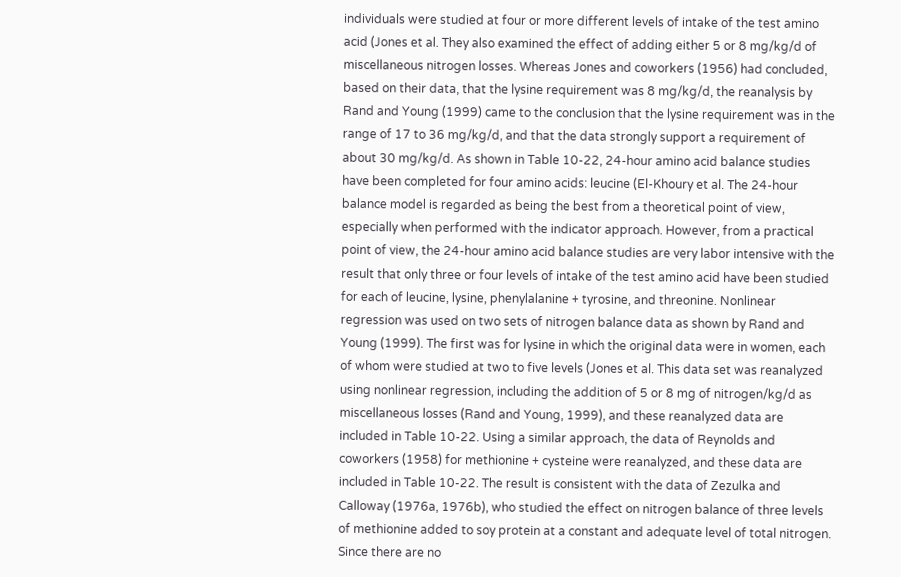individuals were studied at four or more different levels of intake of the test amino acid (Jones et al. They also examined the effect of adding either 5 or 8 mg/kg/d of miscellaneous nitrogen losses. Whereas Jones and coworkers (1956) had concluded, based on their data, that the lysine requirement was 8 mg/kg/d, the reanalysis by Rand and Young (1999) came to the conclusion that the lysine requirement was in the range of 17 to 36 mg/kg/d, and that the data strongly support a requirement of about 30 mg/kg/d. As shown in Table 10-22, 24-hour amino acid balance studies have been completed for four amino acids: leucine (El-Khoury et al. The 24-hour balance model is regarded as being the best from a theoretical point of view, especially when performed with the indicator approach. However, from a practical point of view, the 24-hour amino acid balance studies are very labor intensive with the result that only three or four levels of intake of the test amino acid have been studied for each of leucine, lysine, phenylalanine + tyrosine, and threonine. Nonlinear regression was used on two sets of nitrogen balance data as shown by Rand and Young (1999). The first was for lysine in which the original data were in women, each of whom were studied at two to five levels (Jones et al. This data set was reanalyzed using nonlinear regression, including the addition of 5 or 8 mg of nitrogen/kg/d as miscellaneous losses (Rand and Young, 1999), and these reanalyzed data are included in Table 10-22. Using a similar approach, the data of Reynolds and coworkers (1958) for methionine + cysteine were reanalyzed, and these data are included in Table 10-22. The result is consistent with the data of Zezulka and Calloway (1976a, 1976b), who studied the effect on nitrogen balance of three levels of methionine added to soy protein at a constant and adequate level of total nitrogen. Since there are no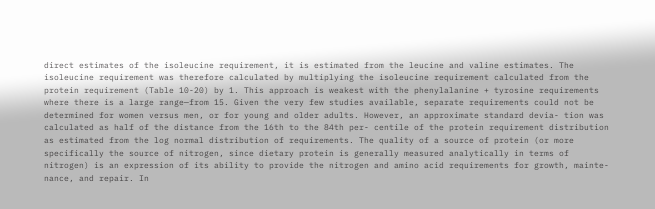direct estimates of the isoleucine requirement, it is estimated from the leucine and valine estimates. The isoleucine requirement was therefore calculated by multiplying the isoleucine requirement calculated from the protein requirement (Table 10-20) by 1. This approach is weakest with the phenylalanine + tyrosine requirements where there is a large range—from 15. Given the very few studies available, separate requirements could not be determined for women versus men, or for young and older adults. However, an approximate standard devia- tion was calculated as half of the distance from the 16th to the 84th per- centile of the protein requirement distribution as estimated from the log normal distribution of requirements. The quality of a source of protein (or more specifically the source of nitrogen, since dietary protein is generally measured analytically in terms of nitrogen) is an expression of its ability to provide the nitrogen and amino acid requirements for growth, mainte- nance, and repair. In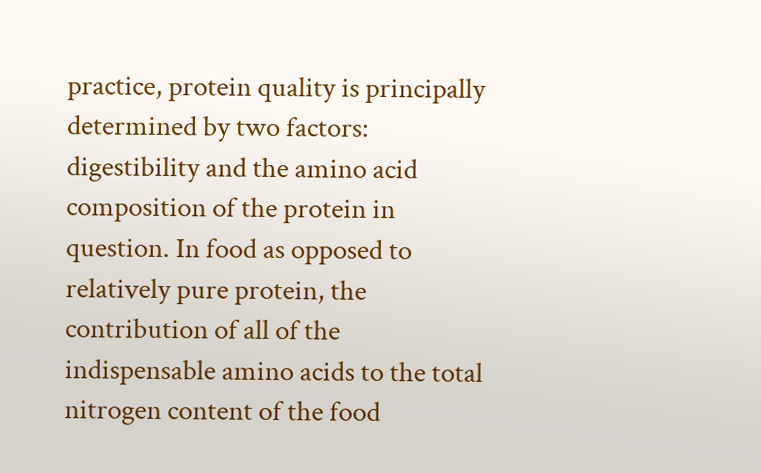practice, protein quality is principally determined by two factors: digestibility and the amino acid composition of the protein in question. In food as opposed to relatively pure protein, the contribution of all of the indispensable amino acids to the total nitrogen content of the food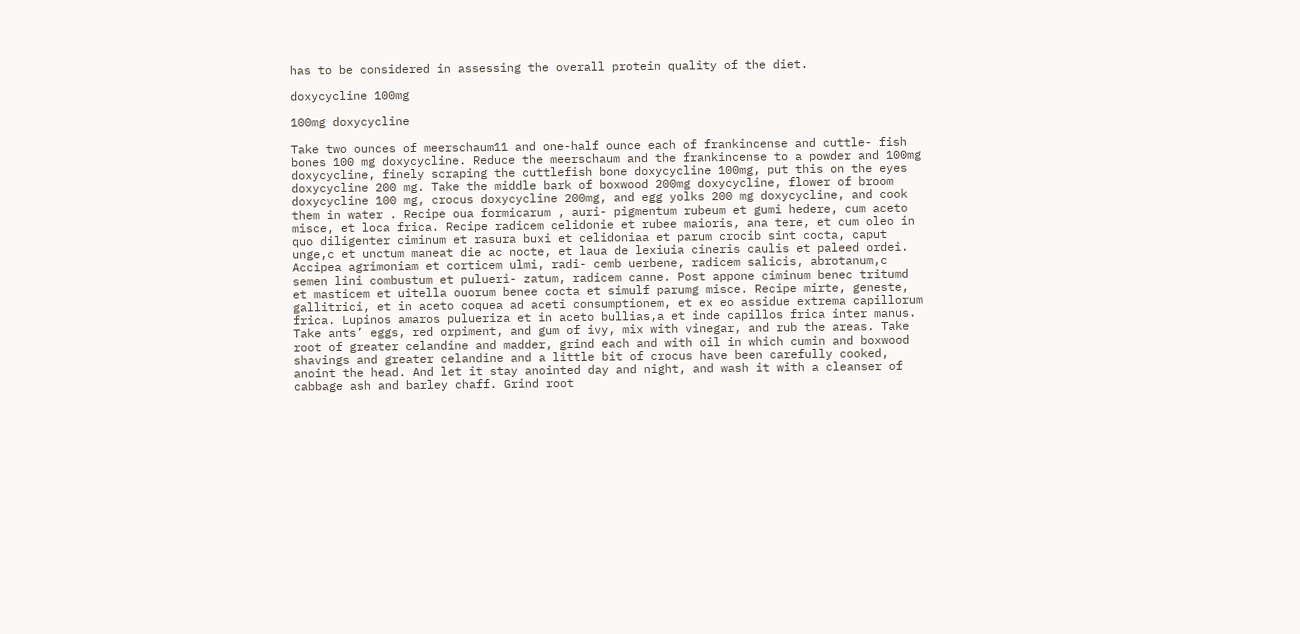has to be considered in assessing the overall protein quality of the diet.

doxycycline 100mg

100mg doxycycline

Take two ounces of meerschaum11 and one-half ounce each of frankincense and cuttle- fish bones 100 mg doxycycline. Reduce the meerschaum and the frankincense to a powder and 100mg doxycycline, finely scraping the cuttlefish bone doxycycline 100mg, put this on the eyes doxycycline 200 mg. Take the middle bark of boxwood 200mg doxycycline, flower of broom doxycycline 100 mg, crocus doxycycline 200mg, and egg yolks 200 mg doxycycline, and cook them in water . Recipe oua formicarum , auri- pigmentum rubeum et gumi hedere, cum aceto misce, et loca frica. Recipe radicem celidonie et rubee maioris, ana tere, et cum oleo in quo diligenter ciminum et rasura buxi et celidoniaa et parum crocib sint cocta, caput unge,c et unctum maneat die ac nocte, et laua de lexiuia cineris caulis et paleed ordei. Accipea agrimoniam et corticem ulmi, radi- cemb uerbene, radicem salicis, abrotanum,c semen lini combustum et pulueri- zatum, radicem canne. Post appone ciminum benec tritumd et masticem et uitella ouorum benee cocta et simulf parumg misce. Recipe mirte, geneste, gallitrici, et in aceto coquea ad aceti consumptionem, et ex eo assidue extrema capillorum frica. Lupinos amaros pulueriza et in aceto bullias,a et inde capillos frica inter manus. Take ants’ eggs, red orpiment, and gum of ivy, mix with vinegar, and rub the areas. Take root of greater celandine and madder, grind each and with oil in which cumin and boxwood shavings and greater celandine and a little bit of crocus have been carefully cooked, anoint the head. And let it stay anointed day and night, and wash it with a cleanser of cabbage ash and barley chaff. Grind root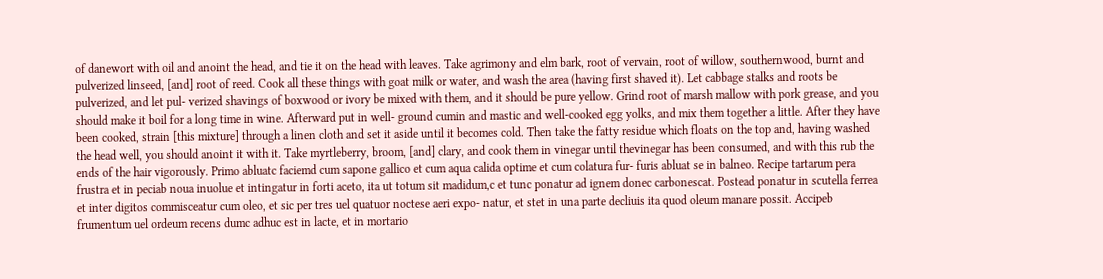of danewort with oil and anoint the head, and tie it on the head with leaves. Take agrimony and elm bark, root of vervain, root of willow, southernwood, burnt and pulverized linseed, [and] root of reed. Cook all these things with goat milk or water, and wash the area (having first shaved it). Let cabbage stalks and roots be pulverized, and let pul- verized shavings of boxwood or ivory be mixed with them, and it should be pure yellow. Grind root of marsh mallow with pork grease, and you should make it boil for a long time in wine. Afterward put in well- ground cumin and mastic and well-cooked egg yolks, and mix them together a little. After they have been cooked, strain [this mixture] through a linen cloth and set it aside until it becomes cold. Then take the fatty residue which floats on the top and, having washed the head well, you should anoint it with it. Take myrtleberry, broom, [and] clary, and cook them in vinegar until thevinegar has been consumed, and with this rub the ends of the hair vigorously. Primo abluatc faciemd cum sapone gallico et cum aqua calida optime et cum colatura fur- furis abluat se in balneo. Recipe tartarum pera frustra et in peciab noua inuolue et intingatur in forti aceto, ita ut totum sit madidum,c et tunc ponatur ad ignem donec carbonescat. Postead ponatur in scutella ferrea et inter digitos commisceatur cum oleo, et sic per tres uel quatuor noctese aeri expo- natur, et stet in una parte decliuis ita quod oleum manare possit. Accipeb frumentum uel ordeum recens dumc adhuc est in lacte, et in mortario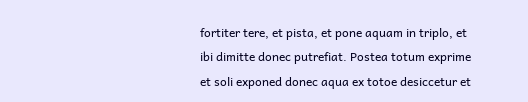fortiter tere, et pista, et pone aquam in triplo, et ibi dimitte donec putrefiat. Postea totum exprime et soli exponed donec aqua ex totoe desiccetur et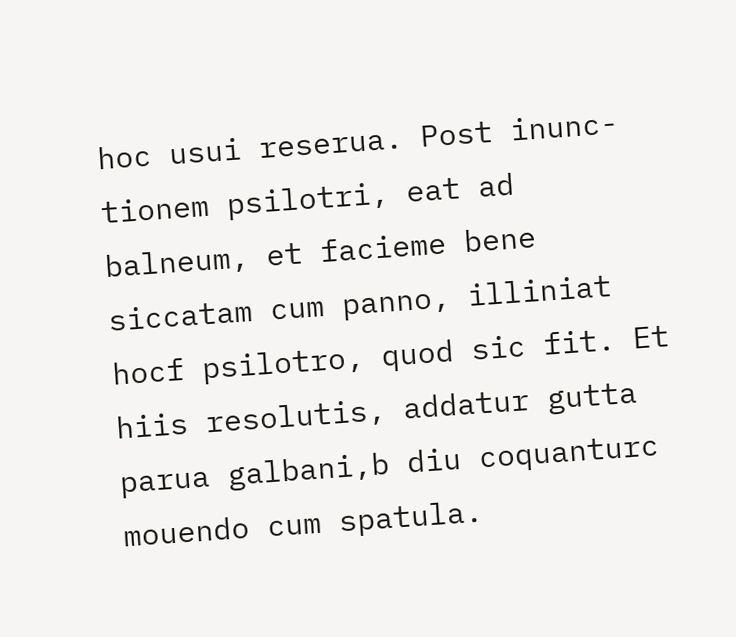hoc usui reserua. Post inunc- tionem psilotri, eat ad balneum, et facieme bene siccatam cum panno, illiniat hocf psilotro, quod sic fit. Et hiis resolutis, addatur gutta parua galbani,b diu coquanturc mouendo cum spatula.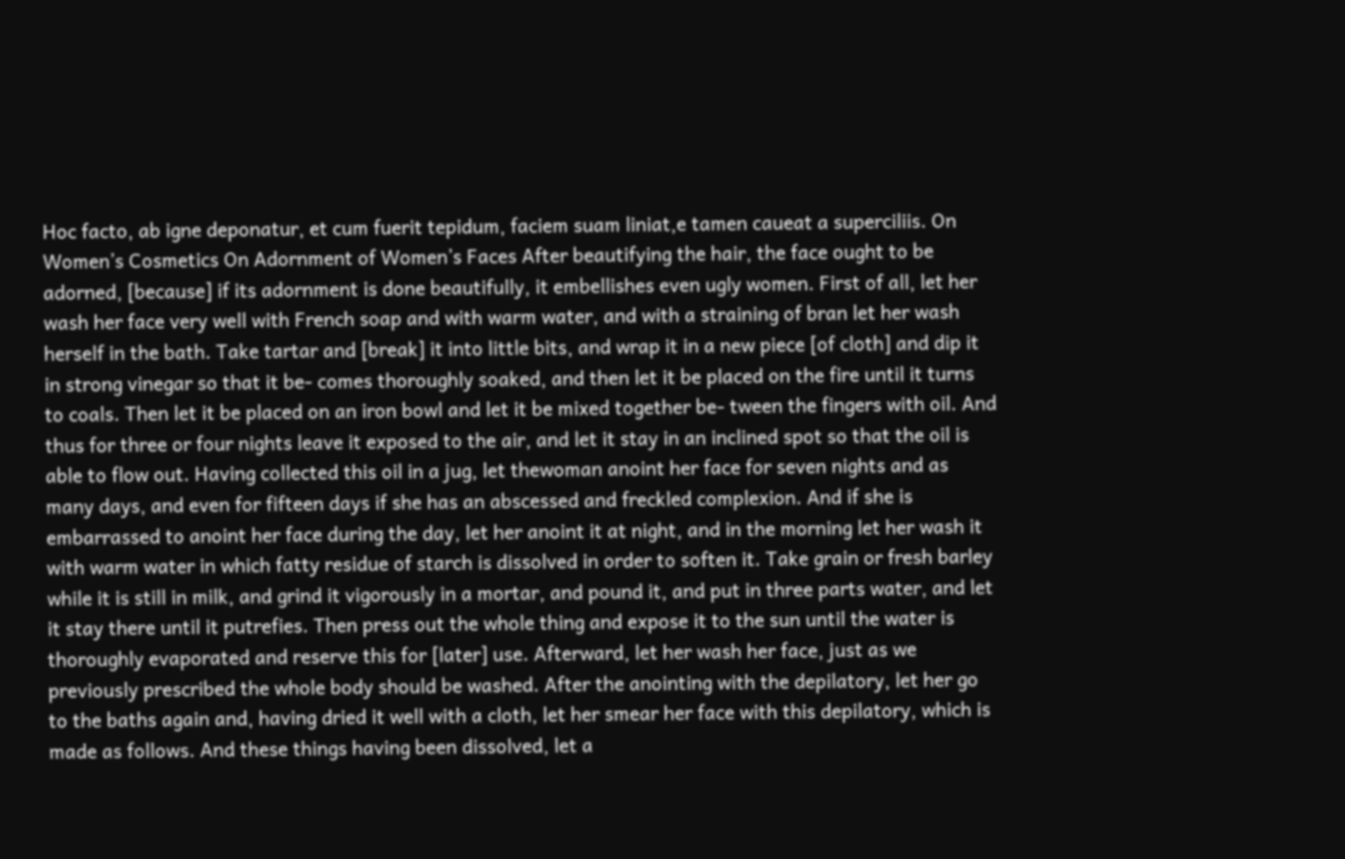Hoc facto, ab igne deponatur, et cum fuerit tepidum, faciem suam liniat,e tamen caueat a superciliis. On Women’s Cosmetics On Adornment of Women’s Faces After beautifying the hair, the face ought to be adorned, [because] if its adornment is done beautifully, it embellishes even ugly women. First of all, let her wash her face very well with French soap and with warm water, and with a straining of bran let her wash herself in the bath. Take tartar and [break] it into little bits, and wrap it in a new piece [of cloth] and dip it in strong vinegar so that it be- comes thoroughly soaked, and then let it be placed on the fire until it turns to coals. Then let it be placed on an iron bowl and let it be mixed together be- tween the fingers with oil. And thus for three or four nights leave it exposed to the air, and let it stay in an inclined spot so that the oil is able to flow out. Having collected this oil in a jug, let thewoman anoint her face for seven nights and as many days, and even for fifteen days if she has an abscessed and freckled complexion. And if she is embarrassed to anoint her face during the day, let her anoint it at night, and in the morning let her wash it with warm water in which fatty residue of starch is dissolved in order to soften it. Take grain or fresh barley while it is still in milk, and grind it vigorously in a mortar, and pound it, and put in three parts water, and let it stay there until it putrefies. Then press out the whole thing and expose it to the sun until the water is thoroughly evaporated and reserve this for [later] use. Afterward, let her wash her face, just as we previously prescribed the whole body should be washed. After the anointing with the depilatory, let her go to the baths again and, having dried it well with a cloth, let her smear her face with this depilatory, which is made as follows. And these things having been dissolved, let a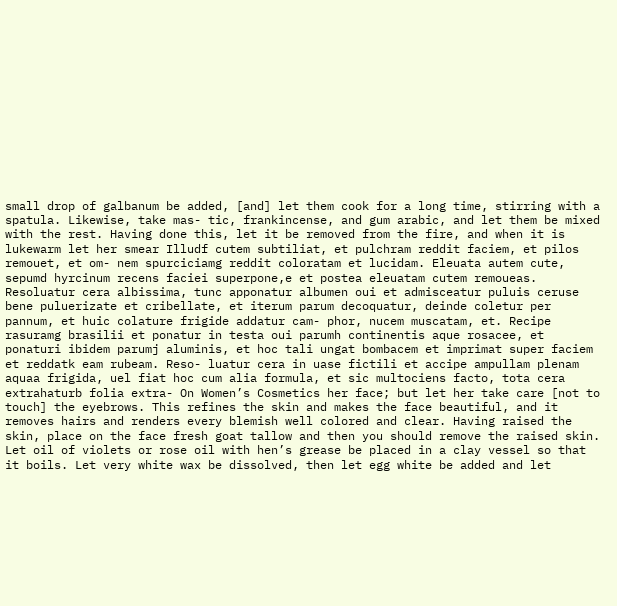small drop of galbanum be added, [and] let them cook for a long time, stirring with a spatula. Likewise, take mas- tic, frankincense, and gum arabic, and let them be mixed with the rest. Having done this, let it be removed from the fire, and when it is lukewarm let her smear Illudf cutem subtiliat, et pulchram reddit faciem, et pilos remouet, et om- nem spurciciamg reddit coloratam et lucidam. Eleuata autem cute, sepumd hyrcinum recens faciei superpone,e et postea eleuatam cutem remoueas. Resoluatur cera albissima, tunc apponatur albumen oui et admisceatur puluis ceruse bene puluerizate et cribellate, et iterum parum decoquatur, deinde coletur per pannum, et huic colature frigide addatur cam- phor, nucem muscatam, et. Recipe rasuramg brasilii et ponatur in testa oui parumh continentis aque rosacee, et ponaturi ibidem parumj aluminis, et hoc tali ungat bombacem et imprimat super faciem et reddatk eam rubeam. Reso- luatur cera in uase fictili et accipe ampullam plenam aquaa frigida, uel fiat hoc cum alia formula, et sic multociens facto, tota cera extrahaturb folia extra- On Women’s Cosmetics her face; but let her take care [not to touch] the eyebrows. This refines the skin and makes the face beautiful, and it removes hairs and renders every blemish well colored and clear. Having raised the skin, place on the face fresh goat tallow and then you should remove the raised skin. Let oil of violets or rose oil with hen’s grease be placed in a clay vessel so that it boils. Let very white wax be dissolved, then let egg white be added and let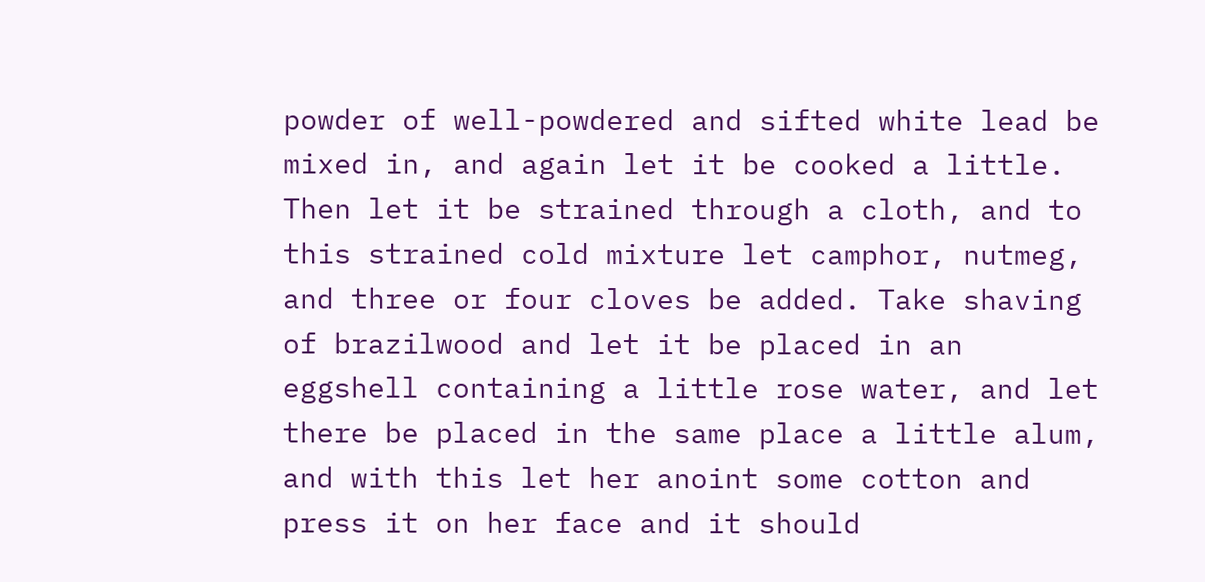powder of well-powdered and sifted white lead be mixed in, and again let it be cooked a little. Then let it be strained through a cloth, and to this strained cold mixture let camphor, nutmeg, and three or four cloves be added. Take shaving of brazilwood and let it be placed in an eggshell containing a little rose water, and let there be placed in the same place a little alum, and with this let her anoint some cotton and press it on her face and it should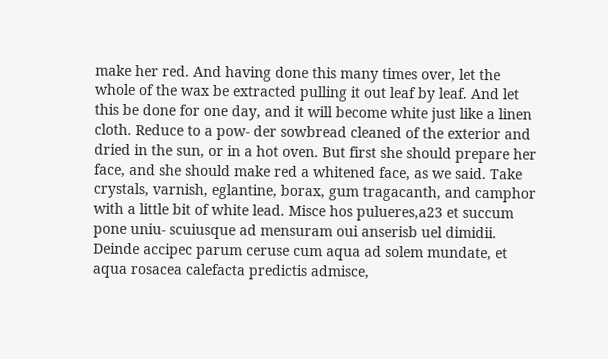make her red. And having done this many times over, let the whole of the wax be extracted pulling it out leaf by leaf. And let this be done for one day, and it will become white just like a linen cloth. Reduce to a pow- der sowbread cleaned of the exterior and dried in the sun, or in a hot oven. But first she should prepare her face, and she should make red a whitened face, as we said. Take crystals, varnish, eglantine, borax, gum tragacanth, and camphor with a little bit of white lead. Misce hos pulueres,a23 et succum pone uniu- scuiusque ad mensuram oui anserisb uel dimidii. Deinde accipec parum ceruse cum aqua ad solem mundate, et aqua rosacea calefacta predictis admisce,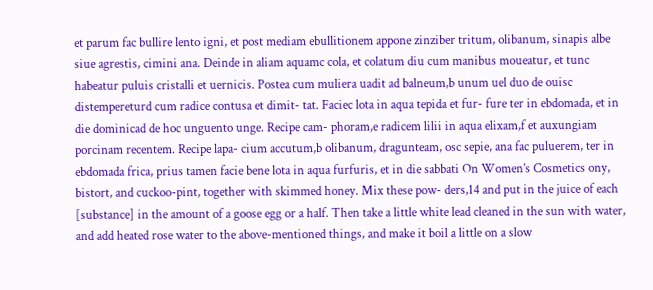et parum fac bullire lento igni, et post mediam ebullitionem appone zinziber tritum, olibanum, sinapis albe siue agrestis, cimini ana. Deinde in aliam aquamc cola, et colatum diu cum manibus moueatur, et tunc habeatur puluis cristalli et uernicis. Postea cum muliera uadit ad balneum,b unum uel duo de ouisc distempereturd cum radice contusa et dimit- tat. Faciec lota in aqua tepida et fur- fure ter in ebdomada, et in die dominicad de hoc unguento unge. Recipe cam- phoram,e radicem lilii in aqua elixam,f et auxungiam porcinam recentem. Recipe lapa- cium accutum,b olibanum, dragunteam, osc sepie, ana fac puluerem, ter in ebdomada frica, prius tamen facie bene lota in aqua furfuris, et in die sabbati On Women’s Cosmetics ony, bistort, and cuckoo-pint, together with skimmed honey. Mix these pow- ders,14 and put in the juice of each [substance] in the amount of a goose egg or a half. Then take a little white lead cleaned in the sun with water, and add heated rose water to the above-mentioned things, and make it boil a little on a slow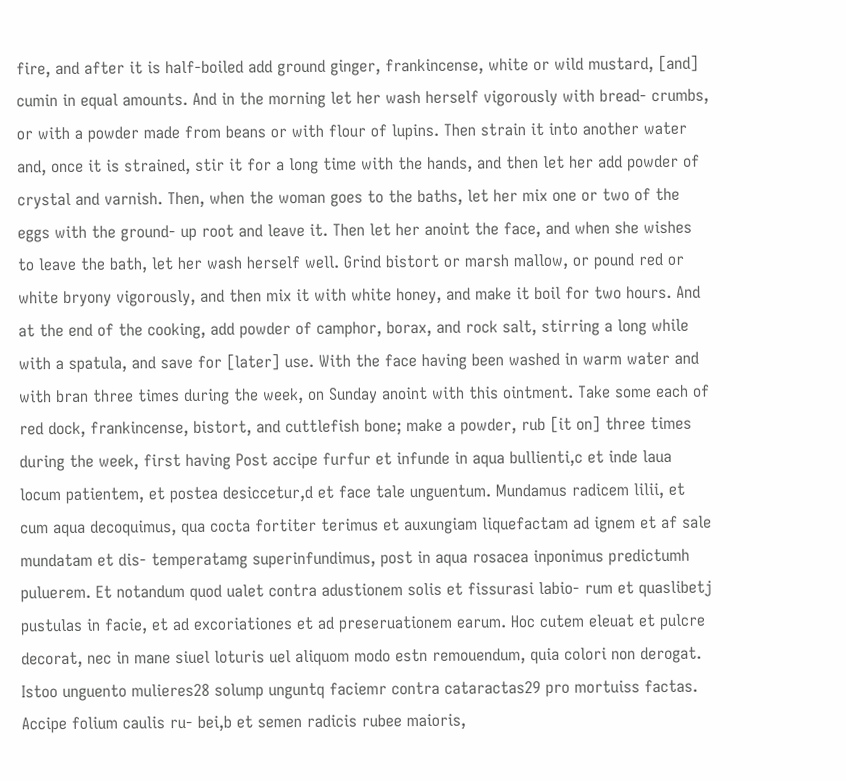fire, and after it is half-boiled add ground ginger, frankincense, white or wild mustard, [and] cumin in equal amounts. And in the morning let her wash herself vigorously with bread- crumbs, or with a powder made from beans or with flour of lupins. Then strain it into another water and, once it is strained, stir it for a long time with the hands, and then let her add powder of crystal and varnish. Then, when the woman goes to the baths, let her mix one or two of the eggs with the ground- up root and leave it. Then let her anoint the face, and when she wishes to leave the bath, let her wash herself well. Grind bistort or marsh mallow, or pound red or white bryony vigorously, and then mix it with white honey, and make it boil for two hours. And at the end of the cooking, add powder of camphor, borax, and rock salt, stirring a long while with a spatula, and save for [later] use. With the face having been washed in warm water and with bran three times during the week, on Sunday anoint with this ointment. Take some each of red dock, frankincense, bistort, and cuttlefish bone; make a powder, rub [it on] three times during the week, first having Post accipe furfur et infunde in aqua bullienti,c et inde laua locum patientem, et postea desiccetur,d et face tale unguentum. Mundamus radicem lilii, et cum aqua decoquimus, qua cocta fortiter terimus et auxungiam liquefactam ad ignem et af sale mundatam et dis- temperatamg superinfundimus, post in aqua rosacea inponimus predictumh puluerem. Et notandum quod ualet contra adustionem solis et fissurasi labio- rum et quaslibetj pustulas in facie, et ad excoriationes et ad preseruationem earum. Hoc cutem eleuat et pulcre decorat, nec in mane siuel loturis uel aliquom modo estn remouendum, quia colori non derogat. Istoo unguento mulieres28 solump unguntq faciemr contra cataractas29 pro mortuiss factas. Accipe folium caulis ru- bei,b et semen radicis rubee maioris,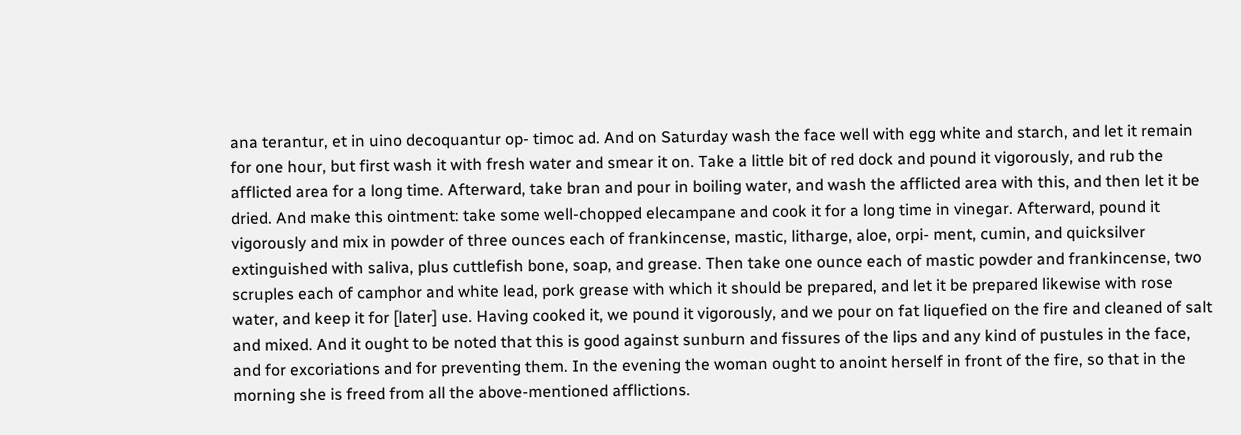ana terantur, et in uino decoquantur op- timoc ad. And on Saturday wash the face well with egg white and starch, and let it remain for one hour, but first wash it with fresh water and smear it on. Take a little bit of red dock and pound it vigorously, and rub the afflicted area for a long time. Afterward, take bran and pour in boiling water, and wash the afflicted area with this, and then let it be dried. And make this ointment: take some well-chopped elecampane and cook it for a long time in vinegar. Afterward, pound it vigorously and mix in powder of three ounces each of frankincense, mastic, litharge, aloe, orpi- ment, cumin, and quicksilver extinguished with saliva, plus cuttlefish bone, soap, and grease. Then take one ounce each of mastic powder and frankincense, two scruples each of camphor and white lead, pork grease with which it should be prepared, and let it be prepared likewise with rose water, and keep it for [later] use. Having cooked it, we pound it vigorously, and we pour on fat liquefied on the fire and cleaned of salt and mixed. And it ought to be noted that this is good against sunburn and fissures of the lips and any kind of pustules in the face, and for excoriations and for preventing them. In the evening the woman ought to anoint herself in front of the fire, so that in the morning she is freed from all the above-mentioned afflictions.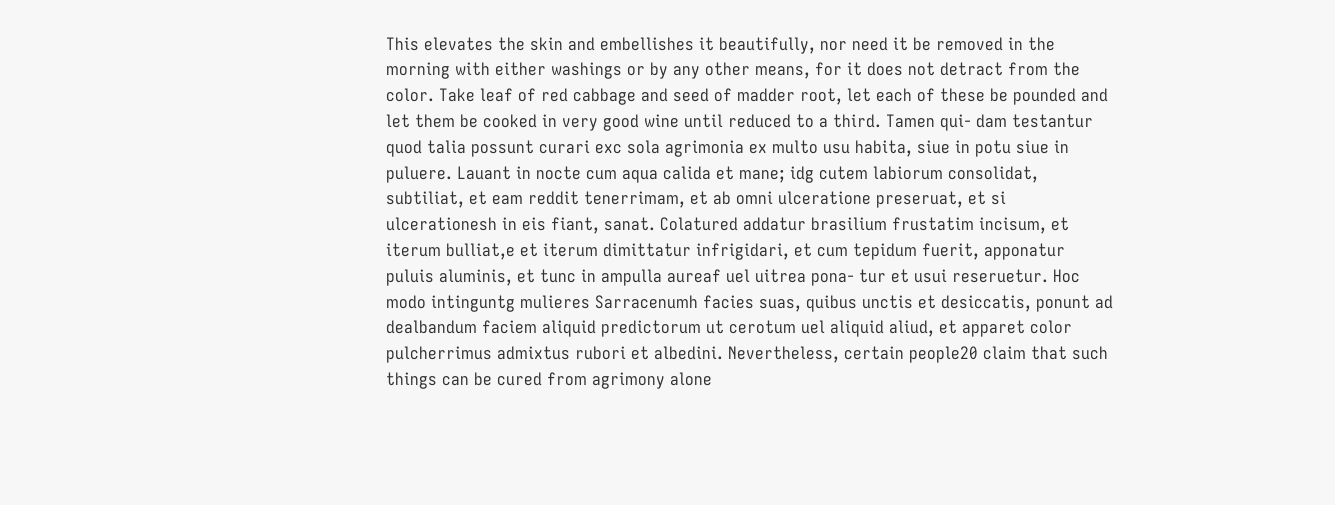This elevates the skin and embellishes it beautifully, nor need it be removed in the morning with either washings or by any other means, for it does not detract from the color. Take leaf of red cabbage and seed of madder root, let each of these be pounded and let them be cooked in very good wine until reduced to a third. Tamen qui- dam testantur quod talia possunt curari exc sola agrimonia ex multo usu habita, siue in potu siue in puluere. Lauant in nocte cum aqua calida et mane; idg cutem labiorum consolidat, subtiliat, et eam reddit tenerrimam, et ab omni ulceratione preseruat, et si ulcerationesh in eis fiant, sanat. Colatured addatur brasilium frustatim incisum, et iterum bulliat,e et iterum dimittatur infrigidari, et cum tepidum fuerit, apponatur puluis aluminis, et tunc in ampulla aureaf uel uitrea pona- tur et usui reseruetur. Hoc modo intinguntg mulieres Sarracenumh facies suas, quibus unctis et desiccatis, ponunt ad dealbandum faciem aliquid predictorum ut cerotum uel aliquid aliud, et apparet color pulcherrimus admixtus rubori et albedini. Nevertheless, certain people20 claim that such things can be cured from agrimony alone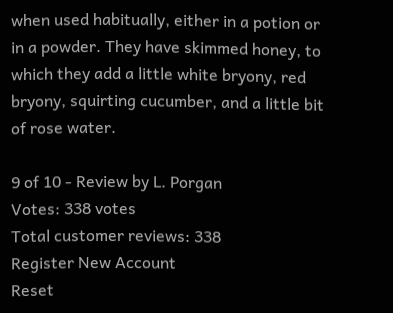when used habitually, either in a potion or in a powder. They have skimmed honey, to which they add a little white bryony, red bryony, squirting cucumber, and a little bit of rose water.

9 of 10 - Review by L. Porgan
Votes: 338 votes
Total customer reviews: 338
Register New Account
Reset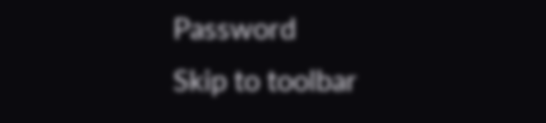Password
Skip to toolbar